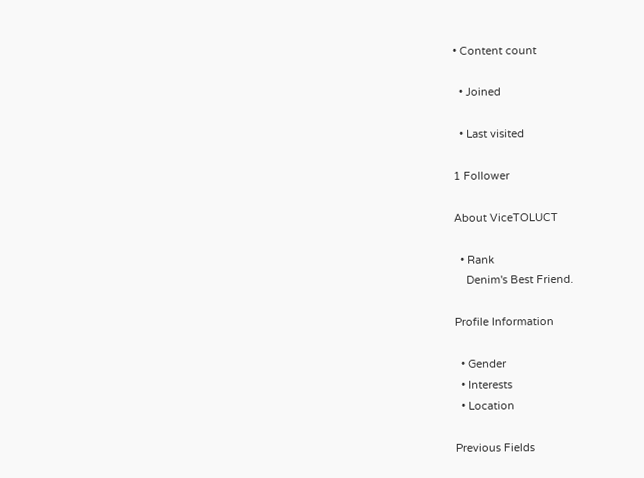• Content count

  • Joined

  • Last visited

1 Follower

About ViceTOLUCT

  • Rank
    Denim's Best Friend.

Profile Information

  • Gender
  • Interests
  • Location

Previous Fields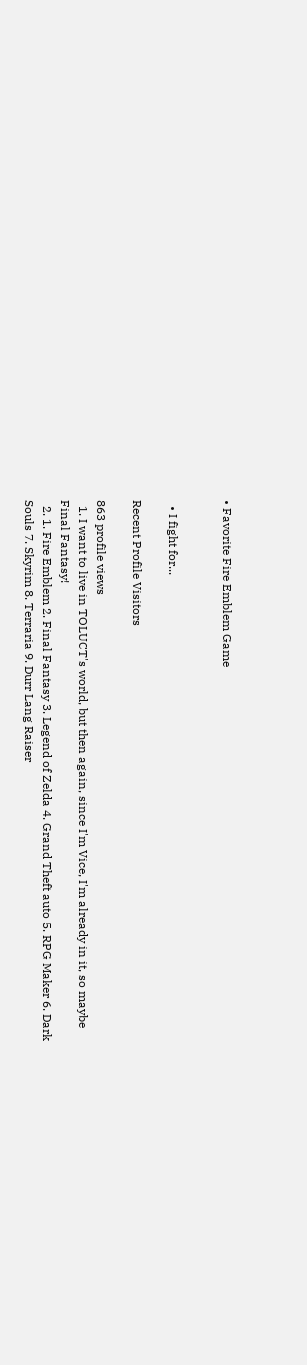• Favorite Fire Emblem Game


  • I fight for...

Recent Profile Visitors

863 profile views
  1. I want to live in TOLUCT's world, but then again, since I'm Vice, I'm already in it, so maybe Final Fantasy!
  2. 1. Fire Emblem 2. Final Fantasy 3. Legend of Zelda 4. Grand Theft auto 5. RPG Maker 6. Dark Souls 7. Skyrim 8. Terraria 9. Durr Lang Raiser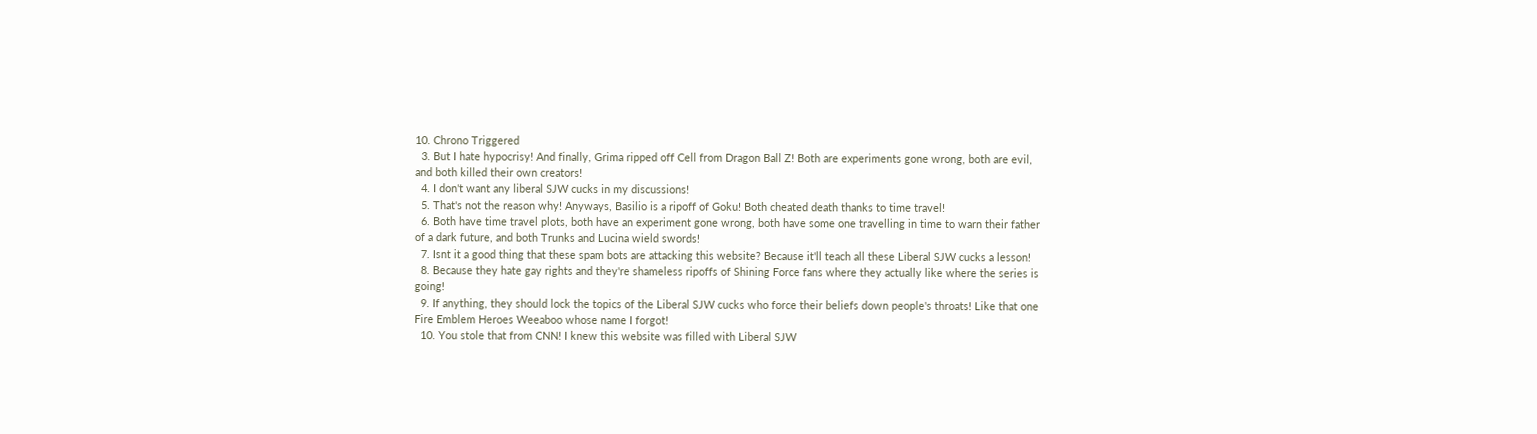10. Chrono Triggered
  3. But I hate hypocrisy! And finally, Grima ripped off Cell from Dragon Ball Z! Both are experiments gone wrong, both are evil, and both killed their own creators!
  4. I don't want any liberal SJW cucks in my discussions!
  5. That's not the reason why! Anyways, Basilio is a ripoff of Goku! Both cheated death thanks to time travel!
  6. Both have time travel plots, both have an experiment gone wrong, both have some one travelling in time to warn their father of a dark future, and both Trunks and Lucina wield swords!
  7. Isnt it a good thing that these spam bots are attacking this website? Because it'll teach all these Liberal SJW cucks a lesson!
  8. Because they hate gay rights and they're shameless ripoffs of Shining Force fans where they actually like where the series is going!
  9. If anything, they should lock the topics of the Liberal SJW cucks who force their beliefs down people's throats! Like that one Fire Emblem Heroes Weeaboo whose name I forgot!
  10. You stole that from CNN! I knew this website was filled with Liberal SJW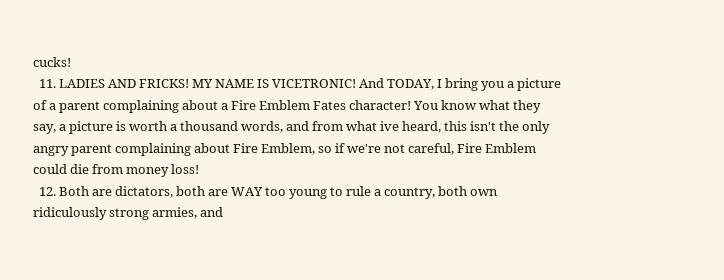cucks!
  11. LADIES AND FRICKS! MY NAME IS VICETRONIC! And TODAY, I bring you a picture of a parent complaining about a Fire Emblem Fates character! You know what they say, a picture is worth a thousand words, and from what ive heard, this isn't the only angry parent complaining about Fire Emblem, so if we're not careful, Fire Emblem could die from money loss!
  12. Both are dictators, both are WAY too young to rule a country, both own ridiculously strong armies, and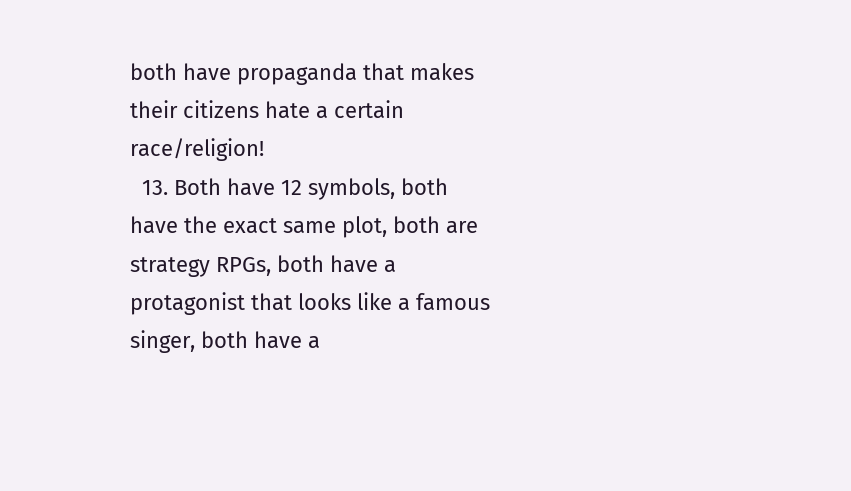both have propaganda that makes their citizens hate a certain race/religion!
  13. Both have 12 symbols, both have the exact same plot, both are strategy RPGs, both have a protagonist that looks like a famous singer, both have a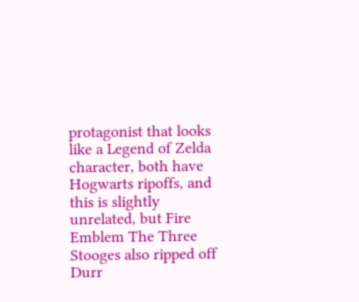protagonist that looks like a Legend of Zelda character, both have Hogwarts ripoffs, and this is slightly unrelated, but Fire Emblem The Three Stooges also ripped off Durr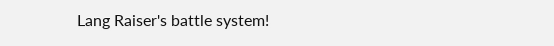Lang Raiser's battle system!